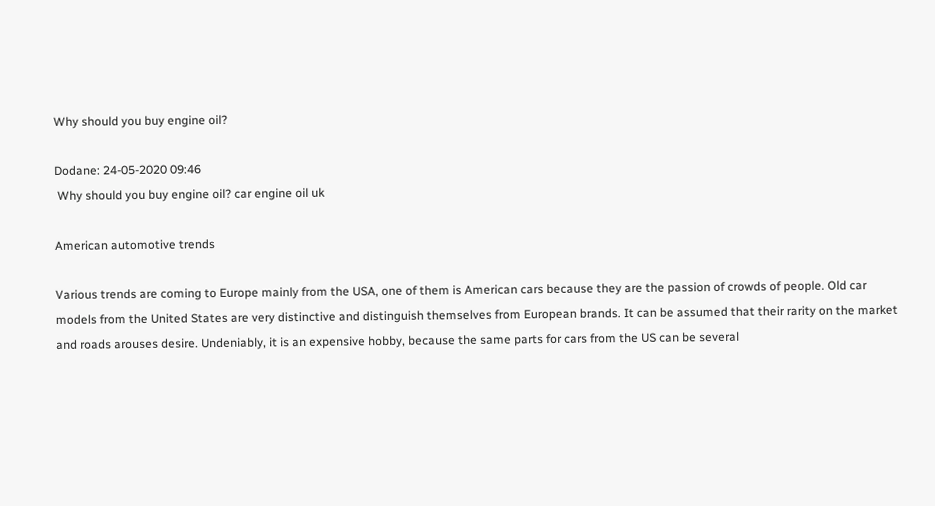Why should you buy engine oil?

Dodane: 24-05-2020 09:46
 Why should you buy engine oil? car engine oil uk

American automotive trends

Various trends are coming to Europe mainly from the USA, one of them is American cars because they are the passion of crowds of people. Old car models from the United States are very distinctive and distinguish themselves from European brands. It can be assumed that their rarity on the market and roads arouses desire. Undeniably, it is an expensive hobby, because the same parts for cars from the US can be several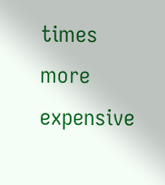times more expensive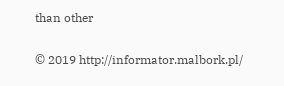than other

© 2019 http://informator.malbork.pl/